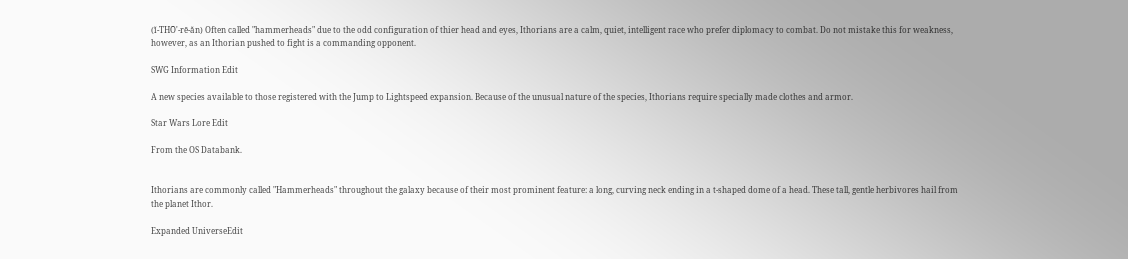(ĭ-THŌ'-rē-ăn) Often called "hammerheads" due to the odd configuration of thier head and eyes, Ithorians are a calm, quiet, intelligent race who prefer diplomacy to combat. Do not mistake this for weakness, however, as an Ithorian pushed to fight is a commanding opponent.

SWG Information Edit

A new species available to those registered with the Jump to Lightspeed expansion. Because of the unusual nature of the species, Ithorians require specially made clothes and armor.

Star Wars Lore Edit

From the OS Databank.


Ithorians are commonly called "Hammerheads" throughout the galaxy because of their most prominent feature: a long, curving neck ending in a t-shaped dome of a head. These tall, gentle herbivores hail from the planet Ithor.

Expanded UniverseEdit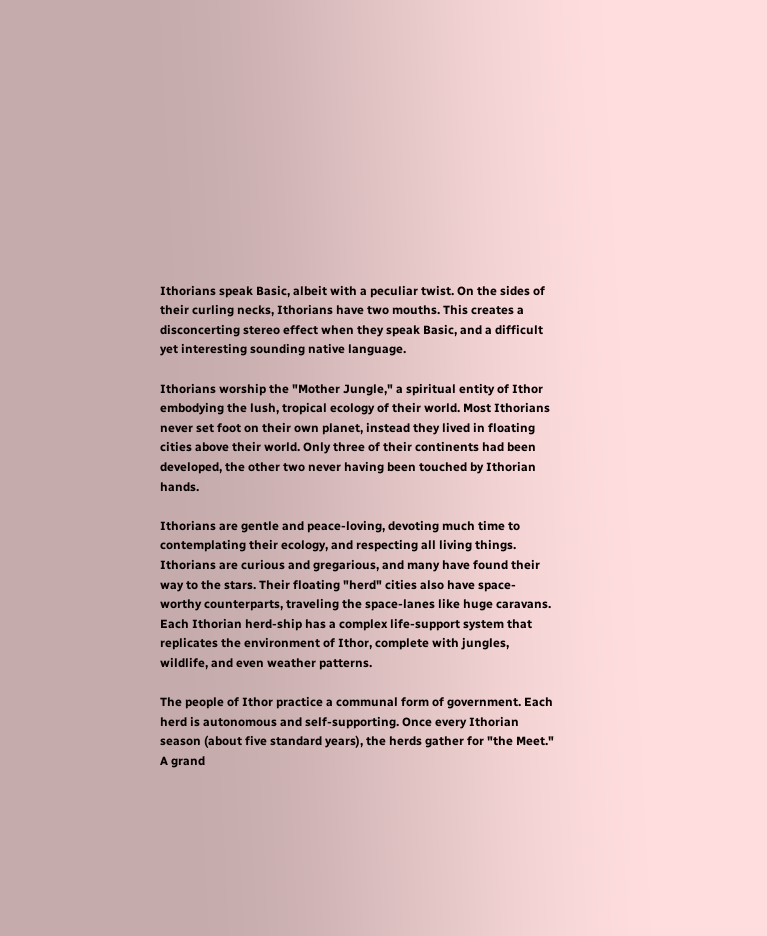Ithorians speak Basic, albeit with a peculiar twist. On the sides of their curling necks, Ithorians have two mouths. This creates a disconcerting stereo effect when they speak Basic, and a difficult yet interesting sounding native language.

Ithorians worship the "Mother Jungle," a spiritual entity of Ithor embodying the lush, tropical ecology of their world. Most Ithorians never set foot on their own planet, instead they lived in floating cities above their world. Only three of their continents had been developed, the other two never having been touched by Ithorian hands.

Ithorians are gentle and peace-loving, devoting much time to contemplating their ecology, and respecting all living things. Ithorians are curious and gregarious, and many have found their way to the stars. Their floating "herd" cities also have space-worthy counterparts, traveling the space-lanes like huge caravans. Each Ithorian herd-ship has a complex life-support system that replicates the environment of Ithor, complete with jungles, wildlife, and even weather patterns.

The people of Ithor practice a communal form of government. Each herd is autonomous and self-supporting. Once every Ithorian season (about five standard years), the herds gather for "the Meet." A grand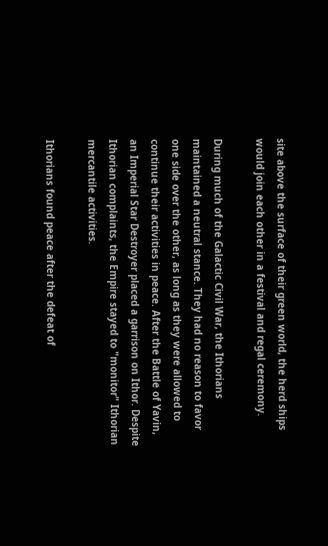site above the surface of their green world, the herd ships would join each other in a festival and regal ceremony.

During much of the Galactic Civil War, the Ithorians maintained a neutral stance. They had no reason to favor one side over the other, as long as they were allowed to continue their activities in peace. After the Battle of Yavin, an Imperial Star Destroyer placed a garrison on Ithor. Despite Ithorian complaints, the Empire stayed to "monitor" Ithorian mercantile activities.

Ithorians found peace after the defeat of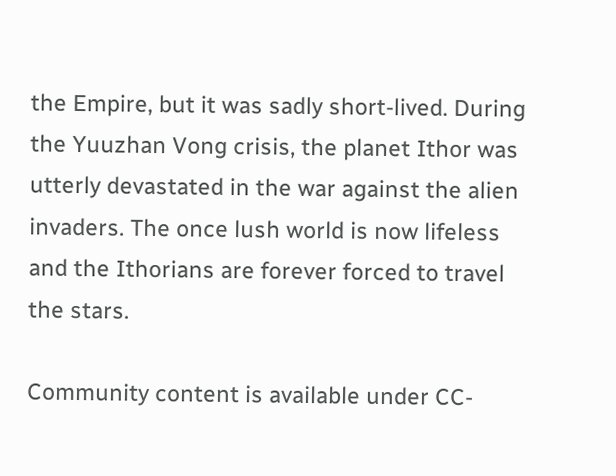the Empire, but it was sadly short-lived. During the Yuuzhan Vong crisis, the planet Ithor was utterly devastated in the war against the alien invaders. The once lush world is now lifeless and the Ithorians are forever forced to travel the stars.

Community content is available under CC-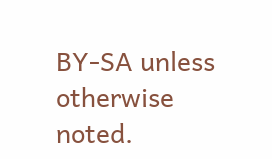BY-SA unless otherwise noted.